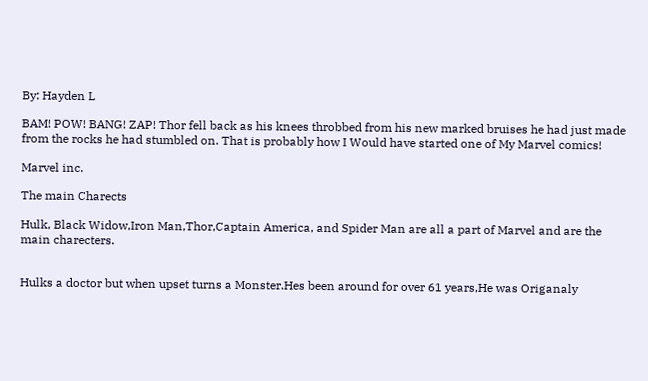By: Hayden L

BAM! POW! BANG! ZAP! Thor fell back as his knees throbbed from his new marked bruises he had just made from the rocks he had stumbled on. That is probably how I Would have started one of My Marvel comics!

Marvel inc.

The main Charects

Hulk, Black Widow,Iron Man,Thor,Captain America, and Spider Man are all a part of Marvel and are the main charecters.


Hulks a doctor but when upset turns a Monster.Hes been around for over 61 years,He was Origanaly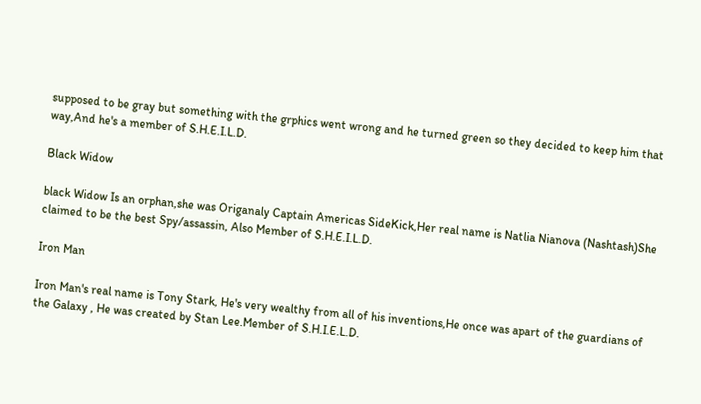supposed to be gray but something with the grphics went wrong and he turned green so they decided to keep him that way,And he's a member of S.H.E.I.L.D.

Black Widow

black Widow Is an orphan,she was Origanaly Captain Americas SideKick,Her real name is Natlia Nianova (Nashtash)She claimed to be the best Spy/assassin, Also Member of S.H.E.I.L.D.

Iron Man

Iron Man's real name is Tony Stark, He's very wealthy from all of his inventions,He once was apart of the guardians of the Galaxy , He was created by Stan Lee.Member of S.H.I.E.L.D.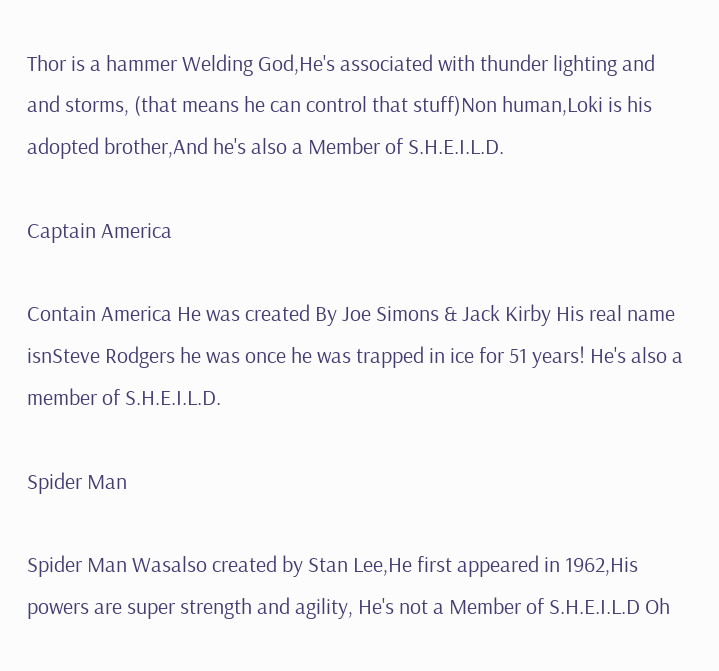Thor is a hammer Welding God,He's associated with thunder lighting and and storms, (that means he can control that stuff)Non human,Loki is his adopted brother,And he's also a Member of S.H.E.I.L.D.

Captain America

Contain America He was created By Joe Simons & Jack Kirby His real name isnSteve Rodgers he was once he was trapped in ice for 51 years! He's also a member of S.H.E.I.L.D.

Spider Man

Spider Man Wasalso created by Stan Lee,He first appeared in 1962,His powers are super strength and agility, He's not a Member of S.H.E.I.L.D Oh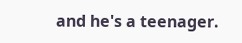and he's a teenager.